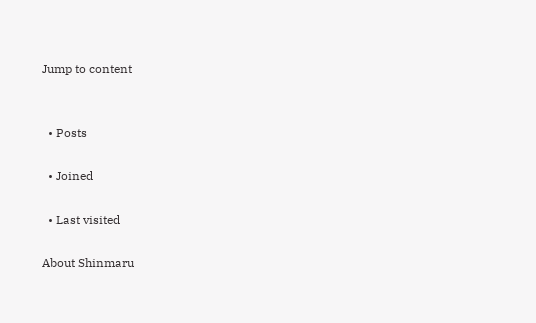Jump to content


  • Posts

  • Joined

  • Last visited

About Shinmaru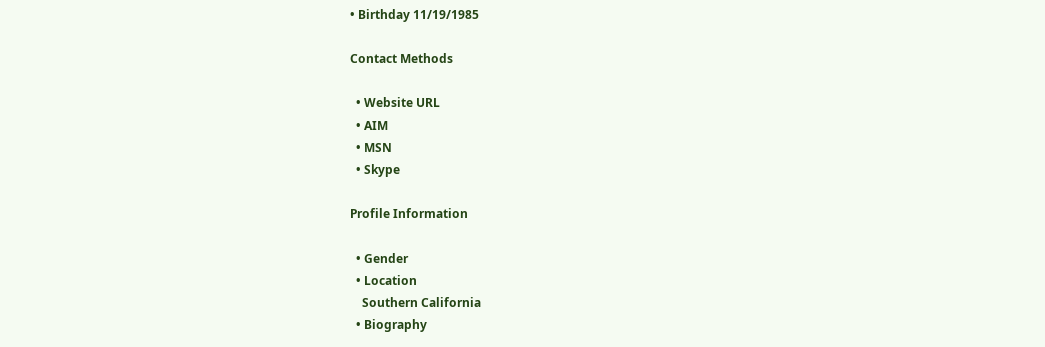• Birthday 11/19/1985

Contact Methods

  • Website URL
  • AIM
  • MSN
  • Skype

Profile Information

  • Gender
  • Location
    Southern California
  • Biography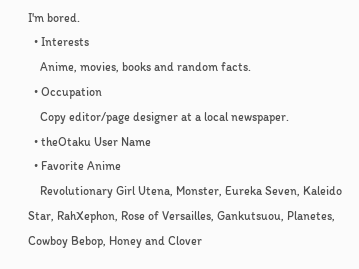I'm bored.
  • Interests
    Anime, movies, books and random facts.
  • Occupation
    Copy editor/page designer at a local newspaper.
  • theOtaku User Name
  • Favorite Anime
    Revolutionary Girl Utena, Monster, Eureka Seven, Kaleido Star, RahXephon, Rose of Versailles, Gankutsuou, Planetes, Cowboy Bebop, Honey and Clover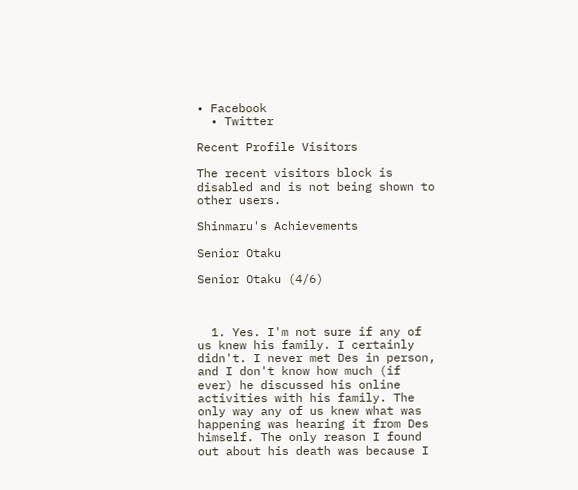• Facebook
  • Twitter

Recent Profile Visitors

The recent visitors block is disabled and is not being shown to other users.

Shinmaru's Achievements

Senior Otaku

Senior Otaku (4/6)



  1. Yes. I'm not sure if any of us knew his family. I certainly didn't. I never met Des in person, and I don't know how much (if ever) he discussed his online activities with his family. The only way any of us knew what was happening was hearing it from Des himself. The only reason I found out about his death was because I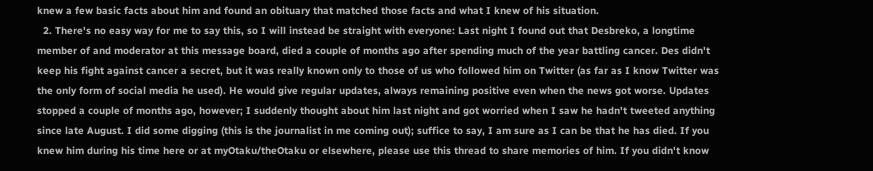knew a few basic facts about him and found an obituary that matched those facts and what I knew of his situation.
  2. There's no easy way for me to say this, so I will instead be straight with everyone: Last night I found out that Desbreko, a longtime member of and moderator at this message board, died a couple of months ago after spending much of the year battling cancer. Des didn't keep his fight against cancer a secret, but it was really known only to those of us who followed him on Twitter (as far as I know Twitter was the only form of social media he used). He would give regular updates, always remaining positive even when the news got worse. Updates stopped a couple of months ago, however; I suddenly thought about him last night and got worried when I saw he hadn't tweeted anything since late August. I did some digging (this is the journalist in me coming out); suffice to say, I am sure as I can be that he has died. If you knew him during his time here or at myOtaku/theOtaku or elsewhere, please use this thread to share memories of him. If you didn't know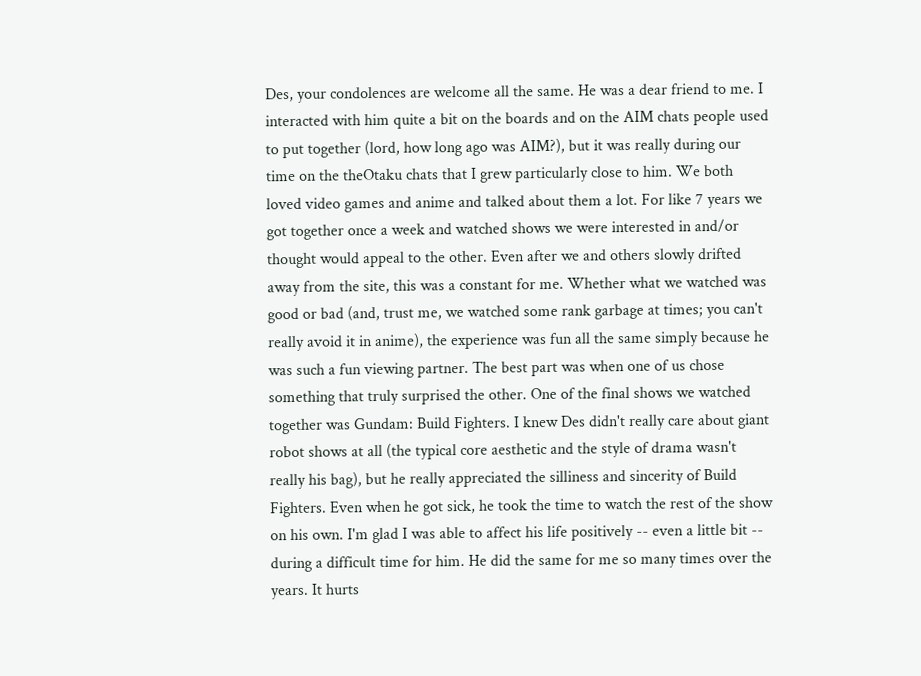Des, your condolences are welcome all the same. He was a dear friend to me. I interacted with him quite a bit on the boards and on the AIM chats people used to put together (lord, how long ago was AIM?), but it was really during our time on the theOtaku chats that I grew particularly close to him. We both loved video games and anime and talked about them a lot. For like 7 years we got together once a week and watched shows we were interested in and/or thought would appeal to the other. Even after we and others slowly drifted away from the site, this was a constant for me. Whether what we watched was good or bad (and, trust me, we watched some rank garbage at times; you can't really avoid it in anime), the experience was fun all the same simply because he was such a fun viewing partner. The best part was when one of us chose something that truly surprised the other. One of the final shows we watched together was Gundam: Build Fighters. I knew Des didn't really care about giant robot shows at all (the typical core aesthetic and the style of drama wasn't really his bag), but he really appreciated the silliness and sincerity of Build Fighters. Even when he got sick, he took the time to watch the rest of the show on his own. I'm glad I was able to affect his life positively -- even a little bit -- during a difficult time for him. He did the same for me so many times over the years. It hurts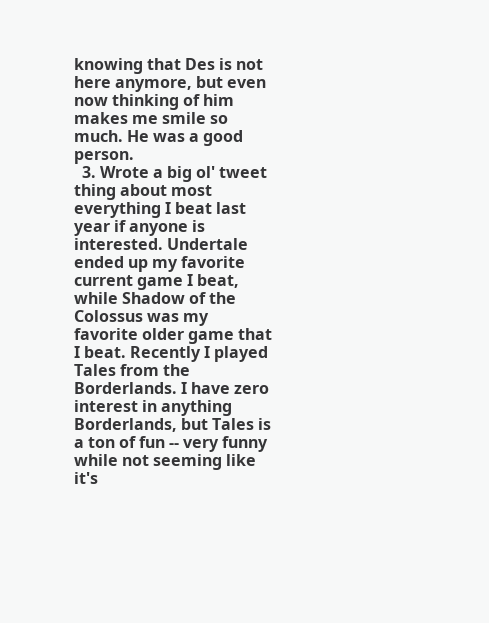knowing that Des is not here anymore, but even now thinking of him makes me smile so much. He was a good person.
  3. Wrote a big ol' tweet thing about most everything I beat last year if anyone is interested. Undertale ended up my favorite current game I beat, while Shadow of the Colossus was my favorite older game that I beat. Recently I played Tales from the Borderlands. I have zero interest in anything Borderlands, but Tales is a ton of fun -- very funny while not seeming like it's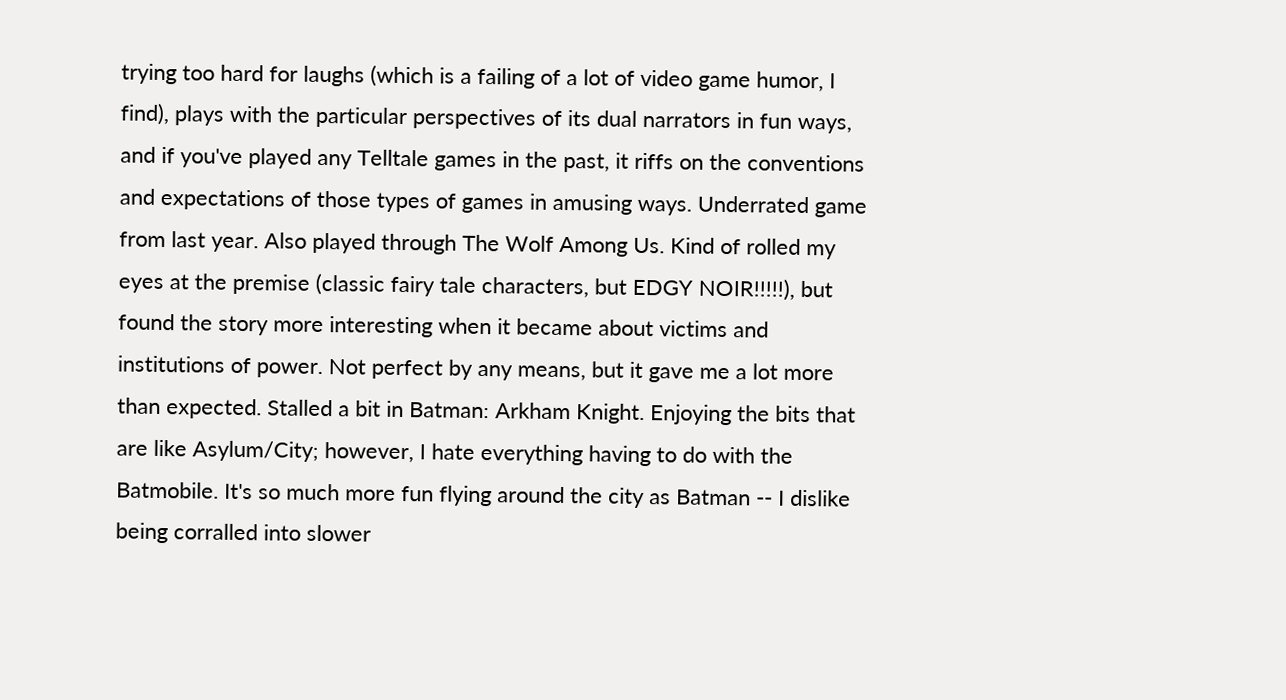trying too hard for laughs (which is a failing of a lot of video game humor, I find), plays with the particular perspectives of its dual narrators in fun ways, and if you've played any Telltale games in the past, it riffs on the conventions and expectations of those types of games in amusing ways. Underrated game from last year. Also played through The Wolf Among Us. Kind of rolled my eyes at the premise (classic fairy tale characters, but EDGY NOIR!!!!!), but found the story more interesting when it became about victims and institutions of power. Not perfect by any means, but it gave me a lot more than expected. Stalled a bit in Batman: Arkham Knight. Enjoying the bits that are like Asylum/City; however, I hate everything having to do with the Batmobile. It's so much more fun flying around the city as Batman -- I dislike being corralled into slower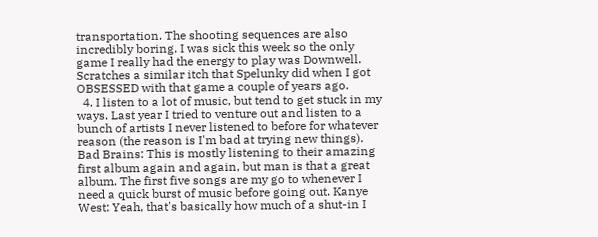transportation. The shooting sequences are also incredibly boring. I was sick this week so the only game I really had the energy to play was Downwell. Scratches a similar itch that Spelunky did when I got OBSESSED with that game a couple of years ago.
  4. I listen to a lot of music, but tend to get stuck in my ways. Last year I tried to venture out and listen to a bunch of artists I never listened to before for whatever reason (the reason is I'm bad at trying new things). Bad Brains: This is mostly listening to their amazing first album again and again, but man is that a great album. The first five songs are my go to whenever I need a quick burst of music before going out. Kanye West: Yeah, that's basically how much of a shut-in I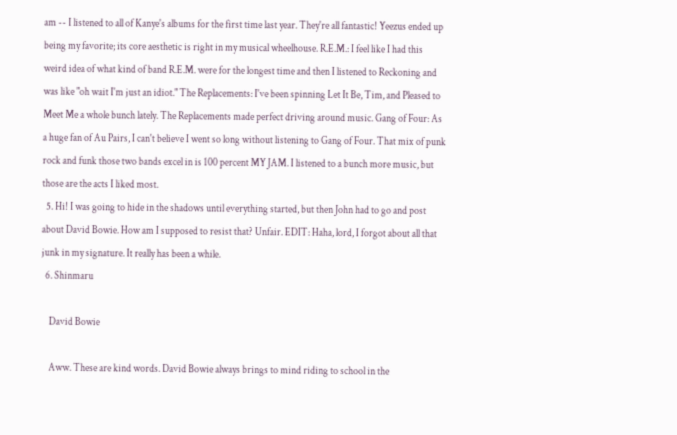am -- I listened to all of Kanye's albums for the first time last year. They're all fantastic! Yeezus ended up being my favorite; its core aesthetic is right in my musical wheelhouse. R.E.M.: I feel like I had this weird idea of what kind of band R.E.M. were for the longest time and then I listened to Reckoning and was like "oh wait I'm just an idiot." The Replacements: I've been spinning Let It Be, Tim, and Pleased to Meet Me a whole bunch lately. The Replacements made perfect driving around music. Gang of Four: As a huge fan of Au Pairs, I can't believe I went so long without listening to Gang of Four. That mix of punk rock and funk those two bands excel in is 100 percent MY JAM. I listened to a bunch more music, but those are the acts I liked most.
  5. Hi! I was going to hide in the shadows until everything started, but then John had to go and post about David Bowie. How am I supposed to resist that? Unfair. EDIT: Haha, lord, I forgot about all that junk in my signature. It really has been a while.
  6. Shinmaru

    David Bowie

    Aww. These are kind words. David Bowie always brings to mind riding to school in the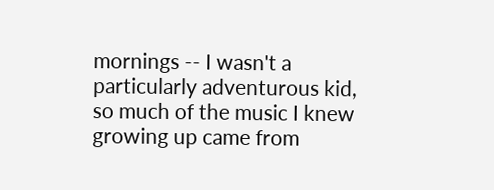mornings -- I wasn't a particularly adventurous kid, so much of the music I knew growing up came from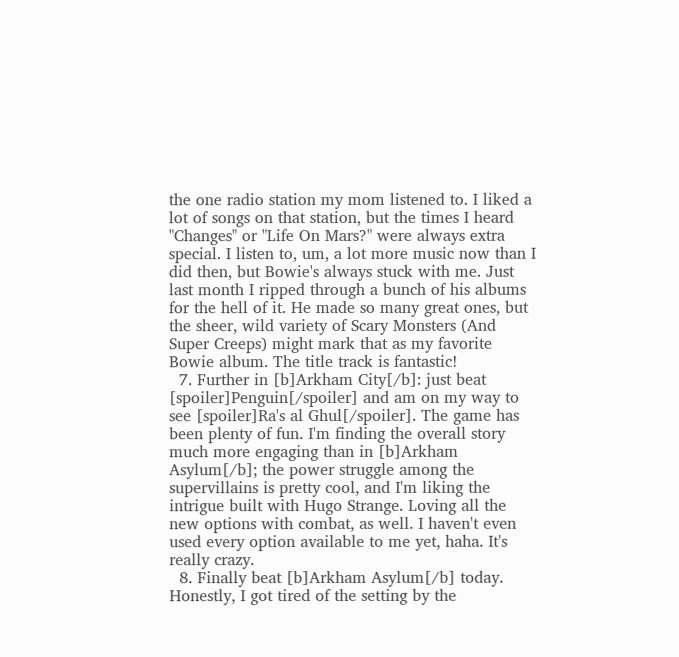the one radio station my mom listened to. I liked a lot of songs on that station, but the times I heard "Changes" or "Life On Mars?" were always extra special. I listen to, um, a lot more music now than I did then, but Bowie's always stuck with me. Just last month I ripped through a bunch of his albums for the hell of it. He made so many great ones, but the sheer, wild variety of Scary Monsters (And Super Creeps) might mark that as my favorite Bowie album. The title track is fantastic!
  7. Further in [b]Arkham City[/b]: just beat [spoiler]Penguin[/spoiler] and am on my way to see [spoiler]Ra's al Ghul[/spoiler]. The game has been plenty of fun. I'm finding the overall story much more engaging than in [b]Arkham Asylum[/b]; the power struggle among the supervillains is pretty cool, and I'm liking the intrigue built with Hugo Strange. Loving all the new options with combat, as well. I haven't even used every option available to me yet, haha. It's really crazy.
  8. Finally beat [b]Arkham Asylum[/b] today. Honestly, I got tired of the setting by the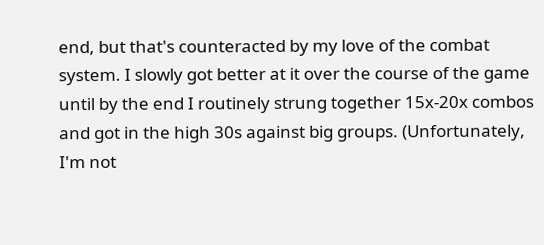end, but that's counteracted by my love of the combat system. I slowly got better at it over the course of the game until by the end I routinely strung together 15x-20x combos and got in the high 30s against big groups. (Unfortunately, I'm not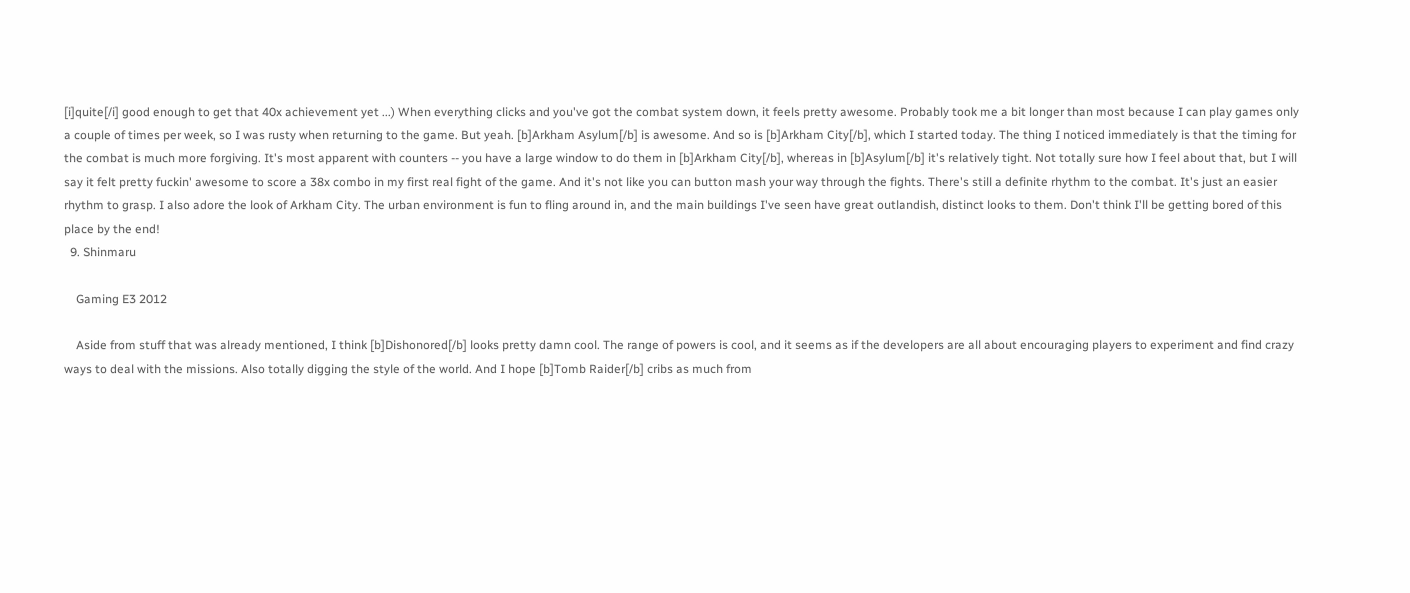[i]quite[/i] good enough to get that 40x achievement yet ...) When everything clicks and you've got the combat system down, it feels pretty awesome. Probably took me a bit longer than most because I can play games only a couple of times per week, so I was rusty when returning to the game. But yeah. [b]Arkham Asylum[/b] is awesome. And so is [b]Arkham City[/b], which I started today. The thing I noticed immediately is that the timing for the combat is much more forgiving. It's most apparent with counters -- you have a large window to do them in [b]Arkham City[/b], whereas in [b]Asylum[/b] it's relatively tight. Not totally sure how I feel about that, but I will say it felt pretty fuckin' awesome to score a 38x combo in my first real fight of the game. And it's not like you can button mash your way through the fights. There's still a definite rhythm to the combat. It's just an easier rhythm to grasp. I also adore the look of Arkham City. The urban environment is fun to fling around in, and the main buildings I've seen have great outlandish, distinct looks to them. Don't think I'll be getting bored of this place by the end!
  9. Shinmaru

    Gaming E3 2012

    Aside from stuff that was already mentioned, I think [b]Dishonored[/b] looks pretty damn cool. The range of powers is cool, and it seems as if the developers are all about encouraging players to experiment and find crazy ways to deal with the missions. Also totally digging the style of the world. And I hope [b]Tomb Raider[/b] cribs as much from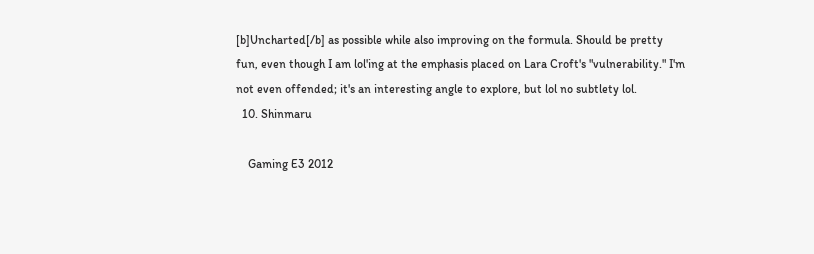[b]Uncharted[/b] as possible while also improving on the formula. Should be pretty fun, even though I am lol'ing at the emphasis placed on Lara Croft's "vulnerability." I'm not even offended; it's an interesting angle to explore, but lol no subtlety lol.
  10. Shinmaru

    Gaming E3 2012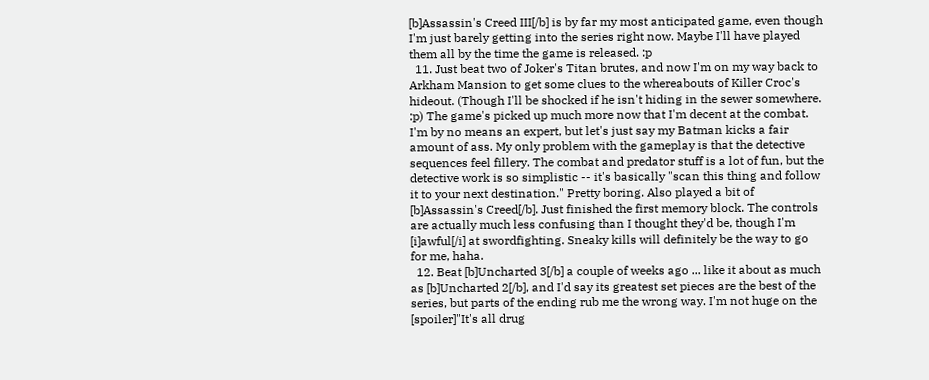[b]Assassin's Creed III[/b] is by far my most anticipated game, even though I'm just barely getting into the series right now. Maybe I'll have played them all by the time the game is released. :p
  11. Just beat two of Joker's Titan brutes, and now I'm on my way back to Arkham Mansion to get some clues to the whereabouts of Killer Croc's hideout. (Though I'll be shocked if he isn't hiding in the sewer somewhere. :p) The game's picked up much more now that I'm decent at the combat. I'm by no means an expert, but let's just say my Batman kicks a fair amount of ass. My only problem with the gameplay is that the detective sequences feel fillery. The combat and predator stuff is a lot of fun, but the detective work is so simplistic -- it's basically "scan this thing and follow it to your next destination." Pretty boring. Also played a bit of [b]Assassin's Creed[/b]. Just finished the first memory block. The controls are actually much less confusing than I thought they'd be, though I'm [i]awful[/i] at swordfighting. Sneaky kills will definitely be the way to go for me, haha.
  12. Beat [b]Uncharted 3[/b] a couple of weeks ago ... like it about as much as [b]Uncharted 2[/b], and I'd say its greatest set pieces are the best of the series, but parts of the ending rub me the wrong way. I'm not huge on the [spoiler]"It's all drug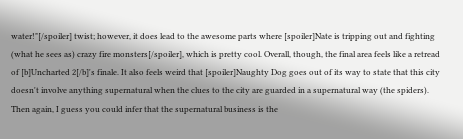water!"[/spoiler] twist; however, it does lead to the awesome parts where [spoiler]Nate is tripping out and fighting (what he sees as) crazy fire monsters[/spoiler], which is pretty cool. Overall, though, the final area feels like a retread of [b]Uncharted 2[/b]'s finale. It also feels weird that [spoiler]Naughty Dog goes out of its way to state that this city doesn't involve anything supernatural when the clues to the city are guarded in a supernatural way (the spiders). Then again, I guess you could infer that the supernatural business is the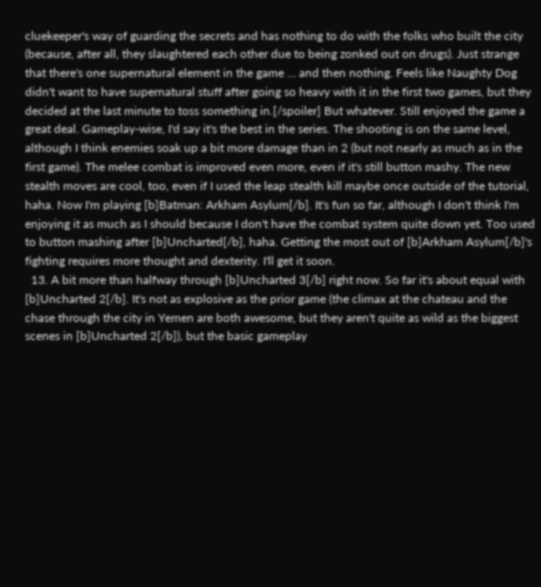cluekeeper's way of guarding the secrets and has nothing to do with the folks who built the city (because, after all, they slaughtered each other due to being zonked out on drugs). Just strange that there's one supernatural element in the game ... and then nothing. Feels like Naughty Dog didn't want to have supernatural stuff after going so heavy with it in the first two games, but they decided at the last minute to toss something in.[/spoiler] But whatever. Still enjoyed the game a great deal. Gameplay-wise, I'd say it's the best in the series. The shooting is on the same level, although I think enemies soak up a bit more damage than in 2 (but not nearly as much as in the first game). The melee combat is improved even more, even if it's still button mashy. The new stealth moves are cool, too, even if I used the leap stealth kill maybe once outside of the tutorial, haha. Now I'm playing [b]Batman: Arkham Asylum[/b]. It's fun so far, although I don't think I'm enjoying it as much as I should because I don't have the combat system quite down yet. Too used to button mashing after [b]Uncharted[/b], haha. Getting the most out of [b]Arkham Asylum[/b]'s fighting requires more thought and dexterity. I'll get it soon.
  13. A bit more than halfway through [b]Uncharted 3[/b] right now. So far it's about equal with [b]Uncharted 2[/b]. It's not as explosive as the prior game (the climax at the chateau and the chase through the city in Yemen are both awesome, but they aren't quite as wild as the biggest scenes in [b]Uncharted 2[/b]), but the basic gameplay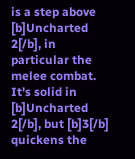is a step above [b]Uncharted 2[/b], in particular the melee combat. It's solid in [b]Uncharted 2[/b], but [b]3[/b] quickens the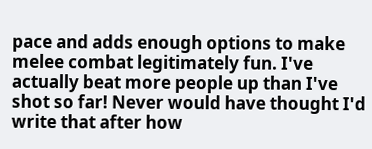pace and adds enough options to make melee combat legitimately fun. I've actually beat more people up than I've shot so far! Never would have thought I'd write that after how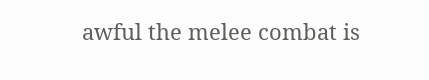awful the melee combat is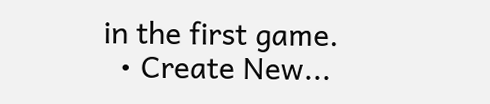in the first game.
  • Create New...